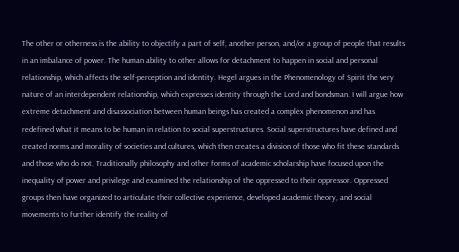The other or otherness is the ability to objectify a part of self, another person, and/or a group of people that results in an imbalance of power. The human ability to other allows for detachment to happen in social and personal relationship, which affects the self-perception and identity. Hegel argues in the Phenomenology of Spirit the very nature of an interdependent relationship, which expresses identity through the Lord and bondsman. I will argue how extreme detachment and disassociation between human beings has created a complex phenomenon and has redefined what it means to be human in relation to social superstructures. Social superstructures have defined and created norms and morality of societies and cultures, which then creates a division of those who fit these standards and those who do not. Traditionally philosophy and other forms of academic scholarship have focused upon the inequality of power and privilege and examined the relationship of the oppressed to their oppressor. Oppressed groups then have organized to articulate their collective experience, developed academic theory, and social movements to further identify the reality of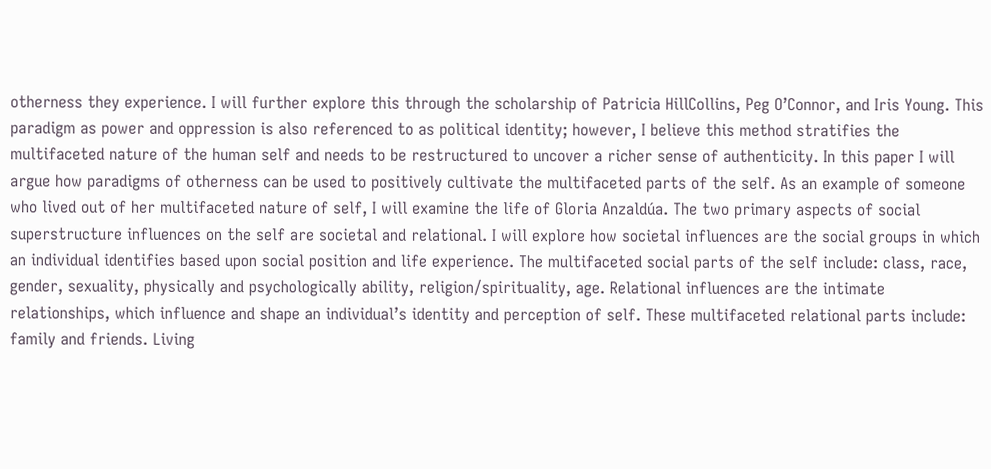otherness they experience. I will further explore this through the scholarship of Patricia HillCollins, Peg O’Connor, and Iris Young. This paradigm as power and oppression is also referenced to as political identity; however, I believe this method stratifies the multifaceted nature of the human self and needs to be restructured to uncover a richer sense of authenticity. In this paper I will argue how paradigms of otherness can be used to positively cultivate the multifaceted parts of the self. As an example of someone who lived out of her multifaceted nature of self, I will examine the life of Gloria Anzaldúa. The two primary aspects of social superstructure influences on the self are societal and relational. I will explore how societal influences are the social groups in which an individual identifies based upon social position and life experience. The multifaceted social parts of the self include: class, race, gender, sexuality, physically and psychologically ability, religion/spirituality, age. Relational influences are the intimate relationships, which influence and shape an individual’s identity and perception of self. These multifaceted relational parts include: family and friends. Living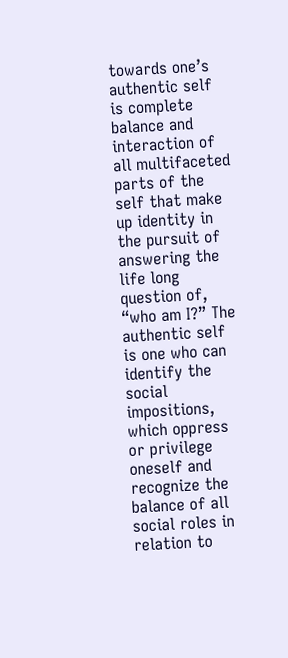towards one’s authentic self is complete balance and interaction of all multifaceted parts of the self that make up identity in the pursuit of answering the life long question of, “who am I?” The authentic self is one who can identify the social impositions, which oppress or privilege oneself and recognize the balance of all social roles in relation to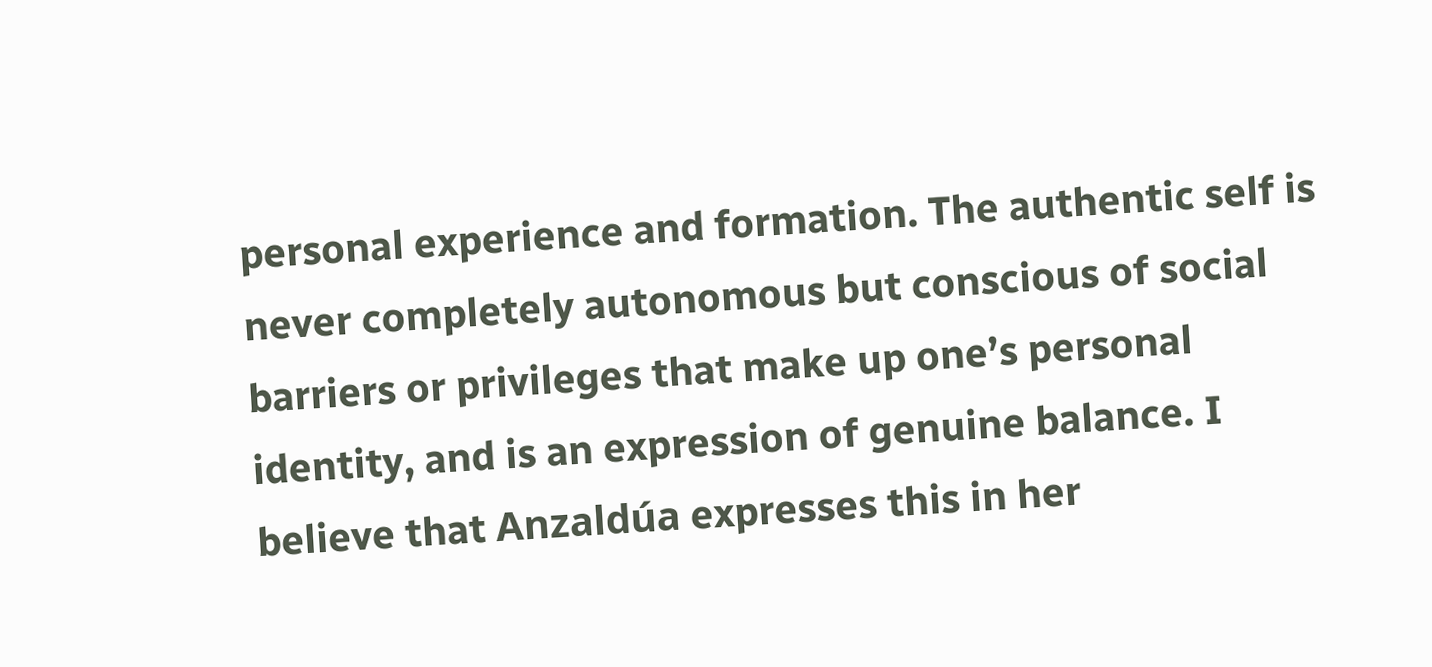personal experience and formation. The authentic self is never completely autonomous but conscious of social barriers or privileges that make up one’s personal identity, and is an expression of genuine balance. I believe that Anzaldúa expresses this in her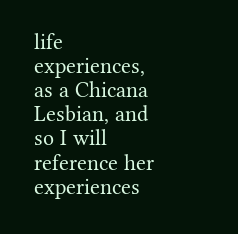life experiences, as a Chicana Lesbian, and so I will reference her experiences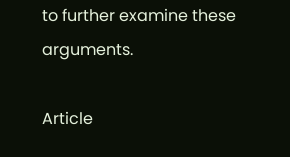to further examine these arguments.

Article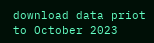download data priot to October 2023